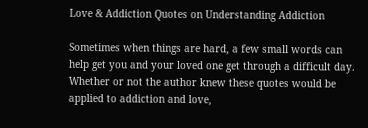Love & Addiction Quotes on Understanding Addiction

Sometimes when things are hard, a few small words can help get you and your loved one get through a difficult day. Whether or not the author knew these quotes would be applied to addiction and love,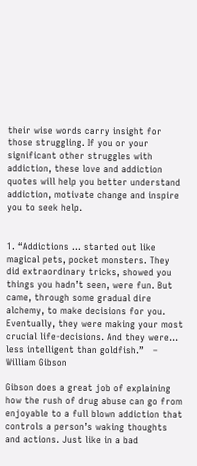their wise words carry insight for those struggling. If you or your significant other struggles with addiction, these love and addiction quotes will help you better understand addiction, motivate change and inspire you to seek help.


1. “Addictions … started out like magical pets, pocket monsters. They did extraordinary tricks, showed you things you hadn’t seen, were fun. But came, through some gradual dire alchemy, to make decisions for you. Eventually, they were making your most crucial life-decisions. And they were… less intelligent than goldfish.”   – William Gibson

Gibson does a great job of explaining how the rush of drug abuse can go from enjoyable to a full blown addiction that controls a person’s waking thoughts and actions. Just like in a bad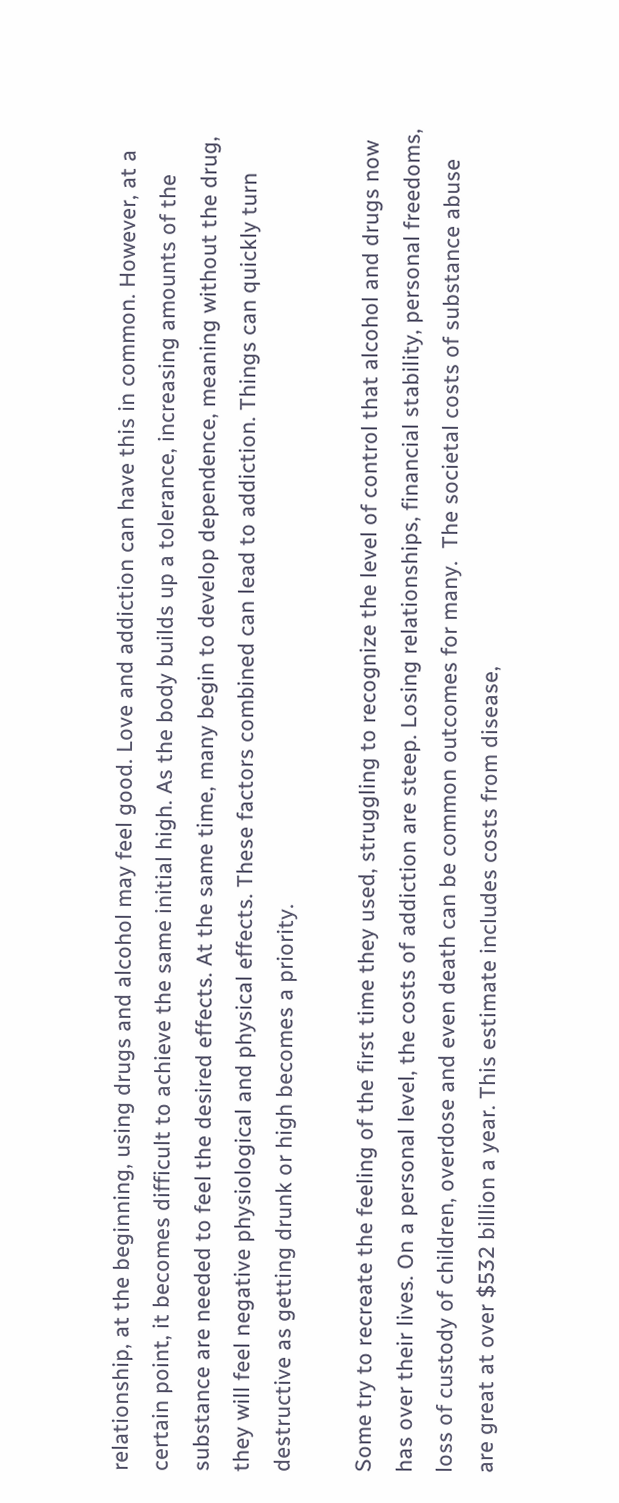relationship, at the beginning, using drugs and alcohol may feel good. Love and addiction can have this in common. However, at a certain point, it becomes difficult to achieve the same initial high. As the body builds up a tolerance, increasing amounts of the substance are needed to feel the desired effects. At the same time, many begin to develop dependence, meaning without the drug, they will feel negative physiological and physical effects. These factors combined can lead to addiction. Things can quickly turn destructive as getting drunk or high becomes a priority.

Some try to recreate the feeling of the first time they used, struggling to recognize the level of control that alcohol and drugs now has over their lives. On a personal level, the costs of addiction are steep. Losing relationships, financial stability, personal freedoms, loss of custody of children, overdose and even death can be common outcomes for many.  The societal costs of substance abuse are great at over $532 billion a year. This estimate includes costs from disease,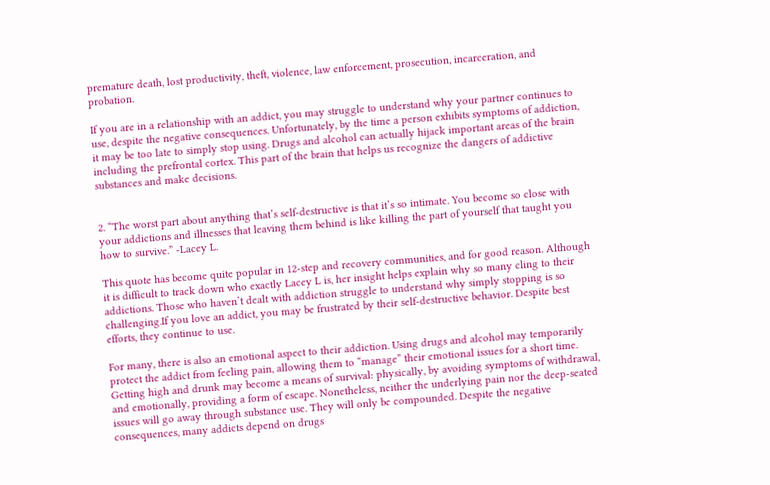premature death, lost productivity, theft, violence, law enforcement, prosecution, incarceration, and probation.

If you are in a relationship with an addict, you may struggle to understand why your partner continues to use, despite the negative consequences. Unfortunately, by the time a person exhibits symptoms of addiction, it may be too late to simply stop using. Drugs and alcohol can actually hijack important areas of the brain including the prefrontal cortex. This part of the brain that helps us recognize the dangers of addictive substances and make decisions.


2. “The worst part about anything that’s self-destructive is that it’s so intimate. You become so close with your addictions and illnesses that leaving them behind is like killing the part of yourself that taught you how to survive.” -Lacey L.

This quote has become quite popular in 12-step and recovery communities, and for good reason. Although it is difficult to track down who exactly Lacey L is, her insight helps explain why so many cling to their addictions. Those who haven’t dealt with addiction struggle to understand why simply stopping is so challenging.If you love an addict, you may be frustrated by their self-destructive behavior. Despite best efforts, they continue to use.

For many, there is also an emotional aspect to their addiction. Using drugs and alcohol may temporarily protect the addict from feeling pain, allowing them to “manage” their emotional issues for a short time. Getting high and drunk may become a means of survival: physically, by avoiding symptoms of withdrawal, and emotionally, providing a form of escape. Nonetheless, neither the underlying pain nor the deep-seated issues will go away through substance use. They will only be compounded. Despite the negative consequences, many addicts depend on drugs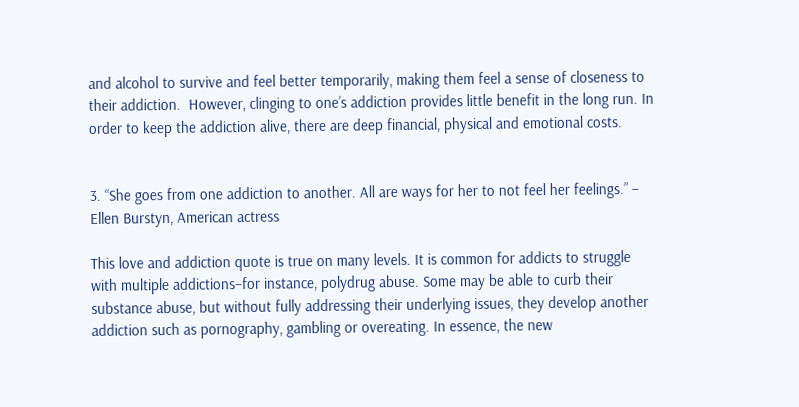and alcohol to survive and feel better temporarily, making them feel a sense of closeness to their addiction.  However, clinging to one’s addiction provides little benefit in the long run. In order to keep the addiction alive, there are deep financial, physical and emotional costs.


3. “She goes from one addiction to another. All are ways for her to not feel her feelings.” – Ellen Burstyn, American actress

This love and addiction quote is true on many levels. It is common for addicts to struggle with multiple addictions–for instance, polydrug abuse. Some may be able to curb their substance abuse, but without fully addressing their underlying issues, they develop another addiction such as pornography, gambling or overeating. In essence, the new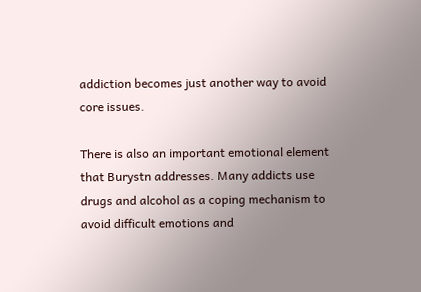addiction becomes just another way to avoid core issues.

There is also an important emotional element that Burystn addresses. Many addicts use drugs and alcohol as a coping mechanism to avoid difficult emotions and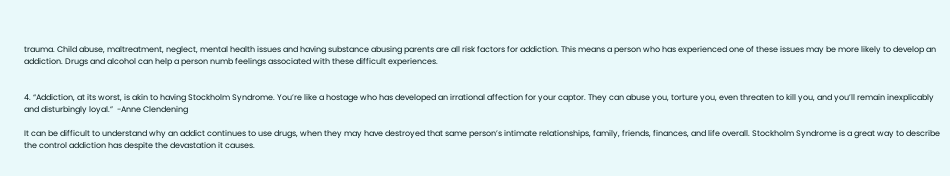trauma. Child abuse, maltreatment, neglect, mental health issues and having substance abusing parents are all risk factors for addiction. This means a person who has experienced one of these issues may be more likely to develop an addiction. Drugs and alcohol can help a person numb feelings associated with these difficult experiences.


4. “Addiction, at its worst, is akin to having Stockholm Syndrome. You’re like a hostage who has developed an irrational affection for your captor. They can abuse you, torture you, even threaten to kill you, and you’ll remain inexplicably and disturbingly loyal.”  -Anne Clendening

It can be difficult to understand why an addict continues to use drugs, when they may have destroyed that same person’s intimate relationships, family, friends, finances, and life overall. Stockholm Syndrome is a great way to describe the control addiction has despite the devastation it causes.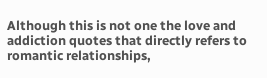Although this is not one the love and addiction quotes that directly refers to romantic relationships,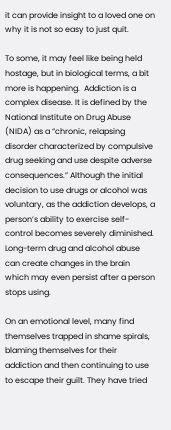it can provide insight to a loved one on why it is not so easy to just quit.

To some, it may feel like being held hostage, but in biological terms, a bit more is happening.  Addiction is a complex disease. It is defined by the National Institute on Drug Abuse (NIDA) as a “chronic, relapsing disorder characterized by compulsive drug seeking and use despite adverse consequences.” Although the initial decision to use drugs or alcohol was voluntary, as the addiction develops, a person’s ability to exercise self-control becomes severely diminished. Long-term drug and alcohol abuse can create changes in the brain which may even persist after a person stops using.

On an emotional level, many find themselves trapped in shame spirals, blaming themselves for their addiction and then continuing to use to escape their guilt. They have tried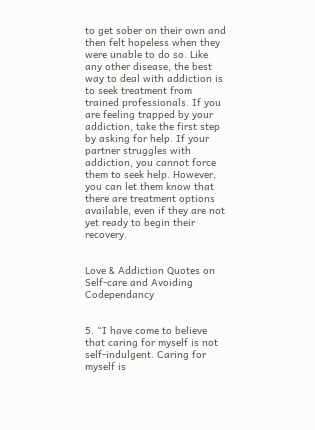to get sober on their own and then felt hopeless when they were unable to do so. Like any other disease, the best way to deal with addiction is to seek treatment from trained professionals. If you are feeling trapped by your addiction, take the first step by asking for help. If your partner struggles with addiction, you cannot force them to seek help. However, you can let them know that there are treatment options available, even if they are not yet ready to begin their recovery.


Love & Addiction Quotes on Self-care and Avoiding Codependancy


5. “I have come to believe that caring for myself is not self-indulgent. Caring for myself is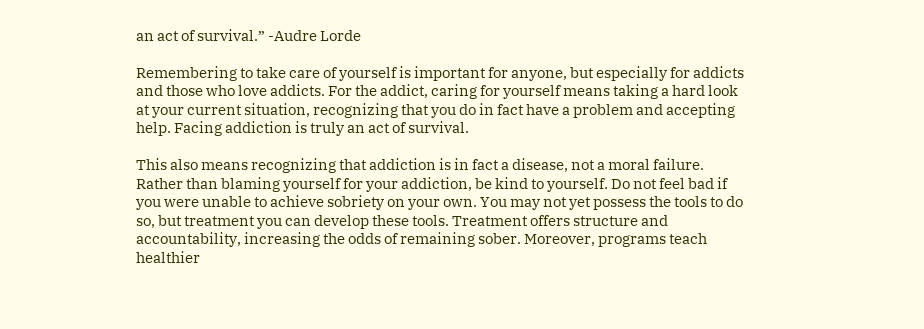an act of survival.” -Audre Lorde

Remembering to take care of yourself is important for anyone, but especially for addicts and those who love addicts. For the addict, caring for yourself means taking a hard look at your current situation, recognizing that you do in fact have a problem and accepting help. Facing addiction is truly an act of survival.

This also means recognizing that addiction is in fact a disease, not a moral failure. Rather than blaming yourself for your addiction, be kind to yourself. Do not feel bad if you were unable to achieve sobriety on your own. You may not yet possess the tools to do so, but treatment you can develop these tools. Treatment offers structure and accountability, increasing the odds of remaining sober. Moreover, programs teach healthier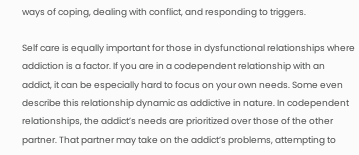ways of coping, dealing with conflict, and responding to triggers.

Self care is equally important for those in dysfunctional relationships where addiction is a factor. If you are in a codependent relationship with an addict, it can be especially hard to focus on your own needs. Some even describe this relationship dynamic as addictive in nature. In codependent relationships, the addict’s needs are prioritized over those of the other partner. That partner may take on the addict’s problems, attempting to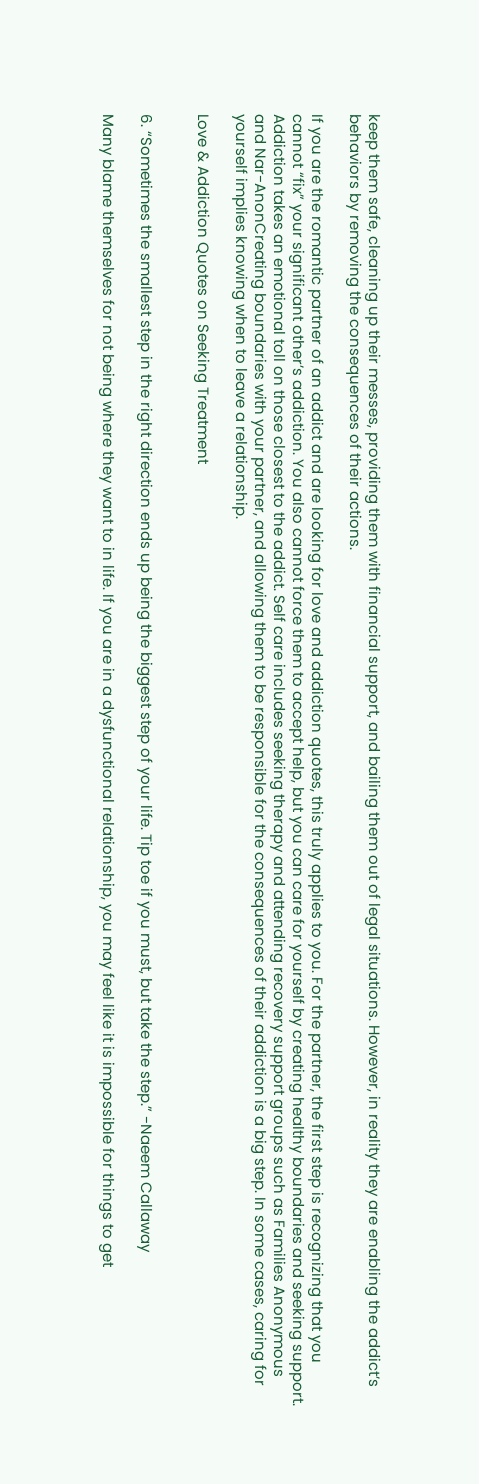keep them safe, cleaning up their messes, providing them with financial support, and bailing them out of legal situations. However, in reality they are enabling the addict’s behaviors by removing the consequences of their actions.

If you are the romantic partner of an addict and are looking for love and addiction quotes, this truly applies to you. For the partner, the first step is recognizing that you cannot “fix” your significant other’s addiction. You also cannot force them to accept help, but you can care for yourself by creating healthy boundaries and seeking support. Addiction takes an emotional toll on those closest to the addict. Self care includes seeking therapy and attending recovery support groups such as Families Anonymous and Nar-AnonCreating boundaries with your partner, and allowing them to be responsible for the consequences of their addiction is a big step. In some cases, caring for yourself implies knowing when to leave a relationship.

Love & Addiction Quotes on Seeking Treatment


6. “Sometimes the smallest step in the right direction ends up being the biggest step of your life. Tip toe if you must, but take the step.” -Naeem Callaway

Many blame themselves for not being where they want to in life. If you are in a dysfunctional relationship, you may feel like it is impossible for things to get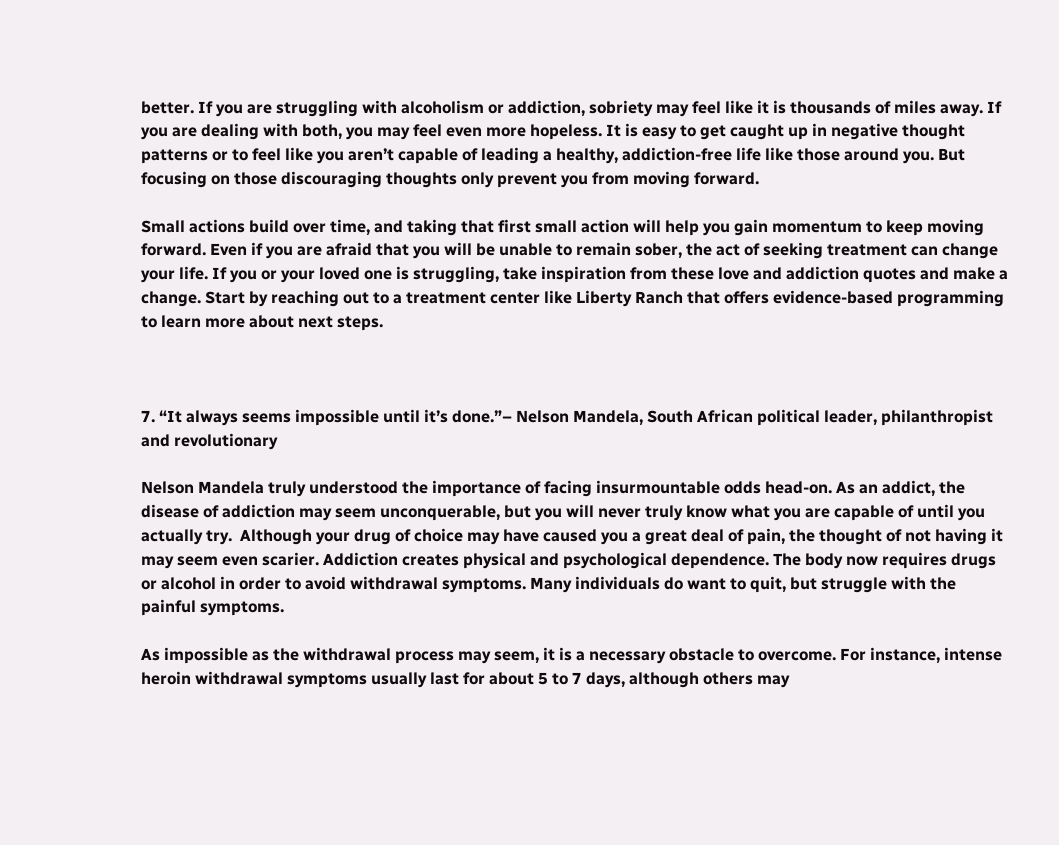better. If you are struggling with alcoholism or addiction, sobriety may feel like it is thousands of miles away. If you are dealing with both, you may feel even more hopeless. It is easy to get caught up in negative thought patterns or to feel like you aren’t capable of leading a healthy, addiction-free life like those around you. But focusing on those discouraging thoughts only prevent you from moving forward.

Small actions build over time, and taking that first small action will help you gain momentum to keep moving forward. Even if you are afraid that you will be unable to remain sober, the act of seeking treatment can change your life. If you or your loved one is struggling, take inspiration from these love and addiction quotes and make a change. Start by reaching out to a treatment center like Liberty Ranch that offers evidence-based programming to learn more about next steps.



7. “It always seems impossible until it’s done.”– Nelson Mandela, South African political leader, philanthropist and revolutionary

Nelson Mandela truly understood the importance of facing insurmountable odds head-on. As an addict, the disease of addiction may seem unconquerable, but you will never truly know what you are capable of until you actually try.  Although your drug of choice may have caused you a great deal of pain, the thought of not having it may seem even scarier. Addiction creates physical and psychological dependence. The body now requires drugs or alcohol in order to avoid withdrawal symptoms. Many individuals do want to quit, but struggle with the painful symptoms.

As impossible as the withdrawal process may seem, it is a necessary obstacle to overcome. For instance, intense heroin withdrawal symptoms usually last for about 5 to 7 days, although others may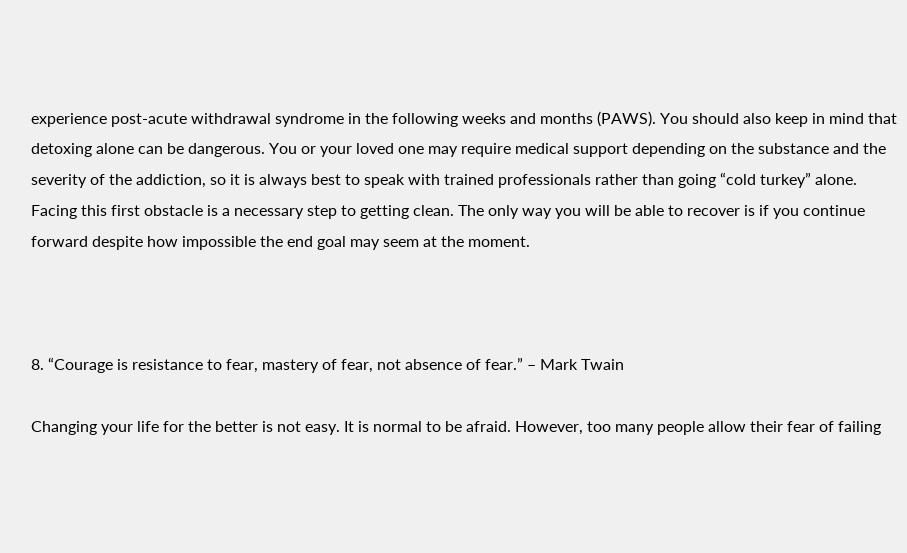experience post-acute withdrawal syndrome in the following weeks and months (PAWS). You should also keep in mind that detoxing alone can be dangerous. You or your loved one may require medical support depending on the substance and the severity of the addiction, so it is always best to speak with trained professionals rather than going “cold turkey” alone. Facing this first obstacle is a necessary step to getting clean. The only way you will be able to recover is if you continue forward despite how impossible the end goal may seem at the moment.



8. “Courage is resistance to fear, mastery of fear, not absence of fear.” – Mark Twain

Changing your life for the better is not easy. It is normal to be afraid. However, too many people allow their fear of failing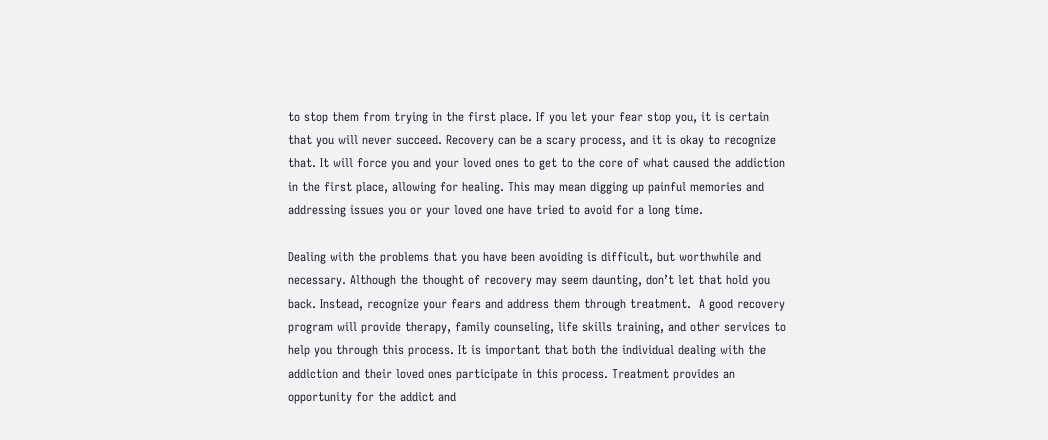to stop them from trying in the first place. If you let your fear stop you, it is certain that you will never succeed. Recovery can be a scary process, and it is okay to recognize that. It will force you and your loved ones to get to the core of what caused the addiction in the first place, allowing for healing. This may mean digging up painful memories and addressing issues you or your loved one have tried to avoid for a long time.

Dealing with the problems that you have been avoiding is difficult, but worthwhile and necessary. Although the thought of recovery may seem daunting, don’t let that hold you back. Instead, recognize your fears and address them through treatment.  A good recovery program will provide therapy, family counseling, life skills training, and other services to help you through this process. It is important that both the individual dealing with the addiction and their loved ones participate in this process. Treatment provides an opportunity for the addict and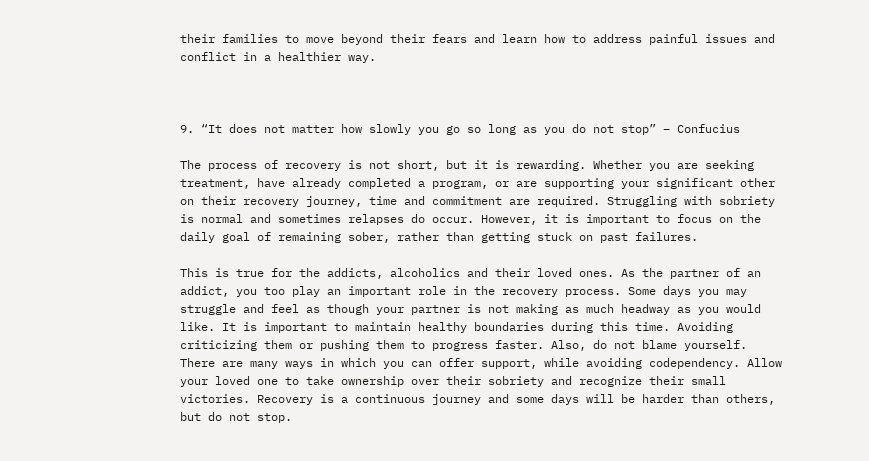their families to move beyond their fears and learn how to address painful issues and conflict in a healthier way.



9. “It does not matter how slowly you go so long as you do not stop” – Confucius

The process of recovery is not short, but it is rewarding. Whether you are seeking treatment, have already completed a program, or are supporting your significant other on their recovery journey, time and commitment are required. Struggling with sobriety is normal and sometimes relapses do occur. However, it is important to focus on the daily goal of remaining sober, rather than getting stuck on past failures.

This is true for the addicts, alcoholics and their loved ones. As the partner of an addict, you too play an important role in the recovery process. Some days you may struggle and feel as though your partner is not making as much headway as you would like. It is important to maintain healthy boundaries during this time. Avoiding criticizing them or pushing them to progress faster. Also, do not blame yourself. There are many ways in which you can offer support, while avoiding codependency. Allow your loved one to take ownership over their sobriety and recognize their small victories. Recovery is a continuous journey and some days will be harder than others, but do not stop.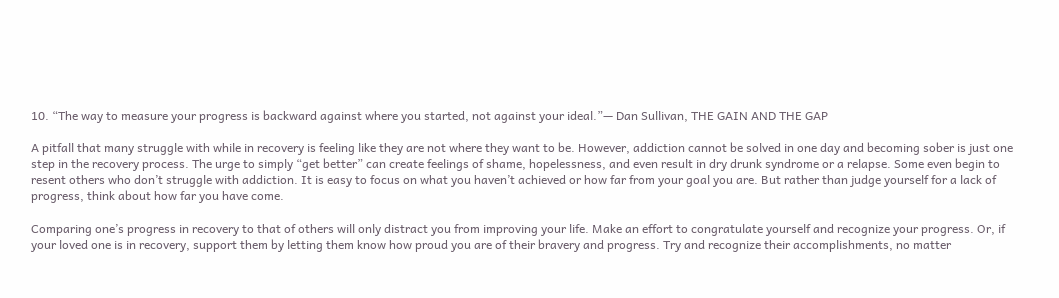10. “The way to measure your progress is backward against where you started, not against your ideal.”— Dan Sullivan, THE GAIN AND THE GAP

A pitfall that many struggle with while in recovery is feeling like they are not where they want to be. However, addiction cannot be solved in one day and becoming sober is just one step in the recovery process. The urge to simply “get better” can create feelings of shame, hopelessness, and even result in dry drunk syndrome or a relapse. Some even begin to resent others who don’t struggle with addiction. It is easy to focus on what you haven’t achieved or how far from your goal you are. But rather than judge yourself for a lack of progress, think about how far you have come.

Comparing one’s progress in recovery to that of others will only distract you from improving your life. Make an effort to congratulate yourself and recognize your progress. Or, if your loved one is in recovery, support them by letting them know how proud you are of their bravery and progress. Try and recognize their accomplishments, no matter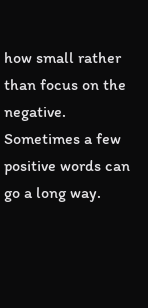how small rather than focus on the negative. Sometimes a few positive words can go a long way.